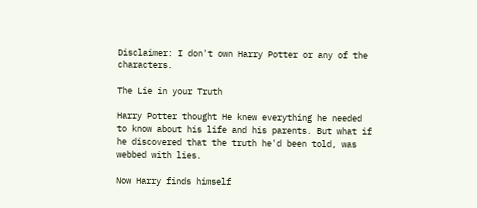Disclaimer: I don't own Harry Potter or any of the characters.

The Lie in your Truth

Harry Potter thought He knew everything he needed to know about his life and his parents. But what if he discovered that the truth he'd been told, was webbed with lies.

Now Harry finds himself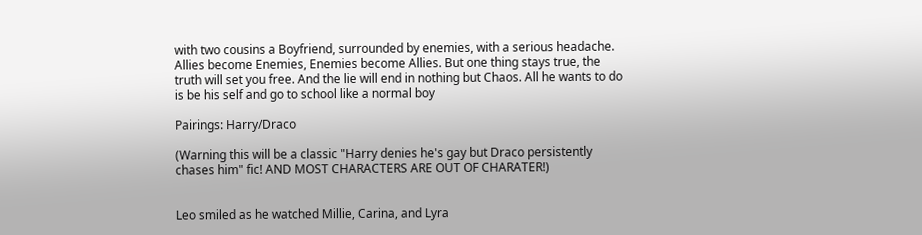with two cousins a Boyfriend, surrounded by enemies, with a serious headache. Allies become Enemies, Enemies become Allies. But one thing stays true, the truth will set you free. And the lie will end in nothing but Chaos. All he wants to do is be his self and go to school like a normal boy

Pairings: Harry/Draco

(Warning this will be a classic "Harry denies he's gay but Draco persistently chases him" fic! AND MOST CHARACTERS ARE OUT OF CHARATER!)


Leo smiled as he watched Millie, Carina, and Lyra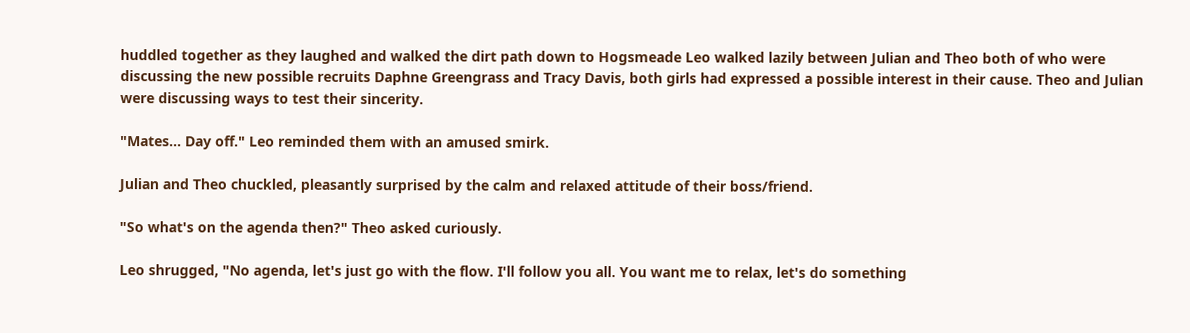huddled together as they laughed and walked the dirt path down to Hogsmeade Leo walked lazily between Julian and Theo both of who were discussing the new possible recruits Daphne Greengrass and Tracy Davis, both girls had expressed a possible interest in their cause. Theo and Julian were discussing ways to test their sincerity.

"Mates… Day off." Leo reminded them with an amused smirk.

Julian and Theo chuckled, pleasantly surprised by the calm and relaxed attitude of their boss/friend.

"So what's on the agenda then?" Theo asked curiously.

Leo shrugged, "No agenda, let's just go with the flow. I'll follow you all. You want me to relax, let's do something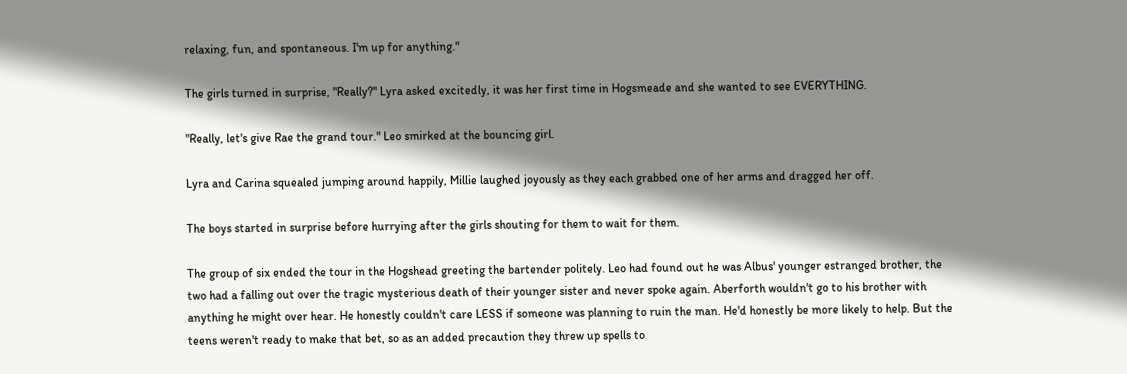relaxing, fun, and spontaneous. I'm up for anything."

The girls turned in surprise, "Really?" Lyra asked excitedly, it was her first time in Hogsmeade and she wanted to see EVERYTHING.

"Really, let's give Rae the grand tour." Leo smirked at the bouncing girl.

Lyra and Carina squealed jumping around happily, Millie laughed joyously as they each grabbed one of her arms and dragged her off.

The boys started in surprise before hurrying after the girls shouting for them to wait for them.

The group of six ended the tour in the Hogshead greeting the bartender politely. Leo had found out he was Albus' younger estranged brother, the two had a falling out over the tragic mysterious death of their younger sister and never spoke again. Aberforth wouldn't go to his brother with anything he might over hear. He honestly couldn't care LESS if someone was planning to ruin the man. He'd honestly be more likely to help. But the teens weren't ready to make that bet, so as an added precaution they threw up spells to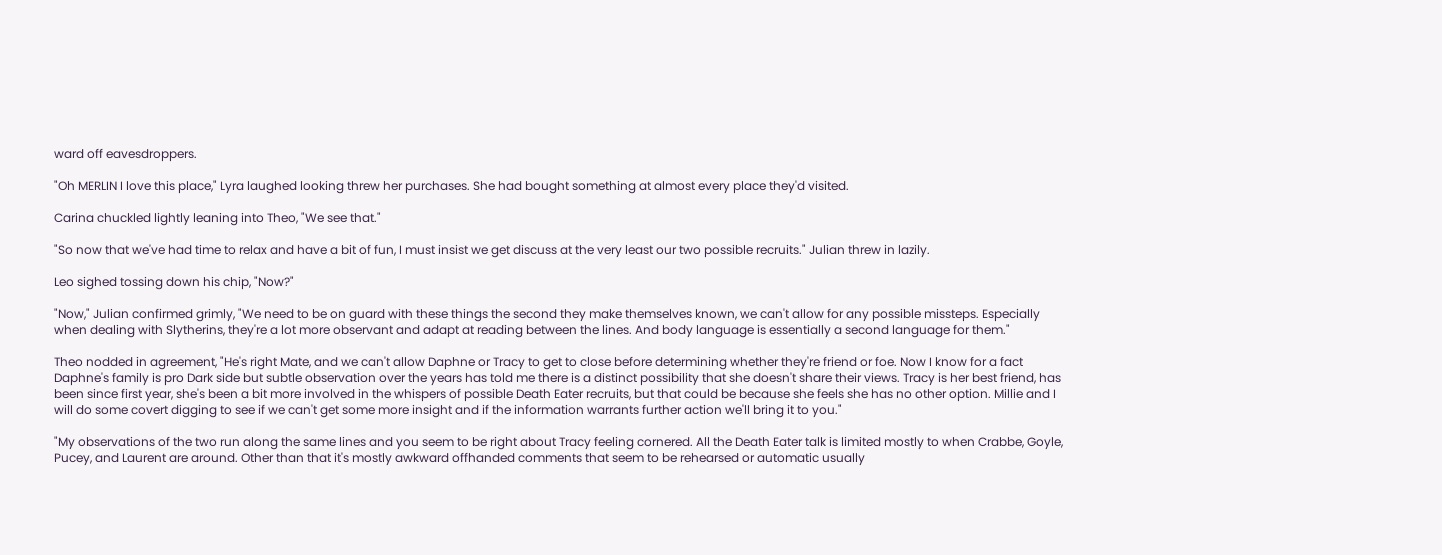ward off eavesdroppers.

"Oh MERLIN I love this place," Lyra laughed looking threw her purchases. She had bought something at almost every place they'd visited.

Carina chuckled lightly leaning into Theo, "We see that."

"So now that we've had time to relax and have a bit of fun, I must insist we get discuss at the very least our two possible recruits." Julian threw in lazily.

Leo sighed tossing down his chip, "Now?"

"Now," Julian confirmed grimly, "We need to be on guard with these things the second they make themselves known, we can't allow for any possible missteps. Especially when dealing with Slytherins, they're a lot more observant and adapt at reading between the lines. And body language is essentially a second language for them."

Theo nodded in agreement, "He's right Mate, and we can't allow Daphne or Tracy to get to close before determining whether they're friend or foe. Now I know for a fact Daphne's family is pro Dark side but subtle observation over the years has told me there is a distinct possibility that she doesn't share their views. Tracy is her best friend, has been since first year, she's been a bit more involved in the whispers of possible Death Eater recruits, but that could be because she feels she has no other option. Millie and I will do some covert digging to see if we can't get some more insight and if the information warrants further action we'll bring it to you."

"My observations of the two run along the same lines and you seem to be right about Tracy feeling cornered. All the Death Eater talk is limited mostly to when Crabbe, Goyle, Pucey, and Laurent are around. Other than that it's mostly awkward offhanded comments that seem to be rehearsed or automatic usually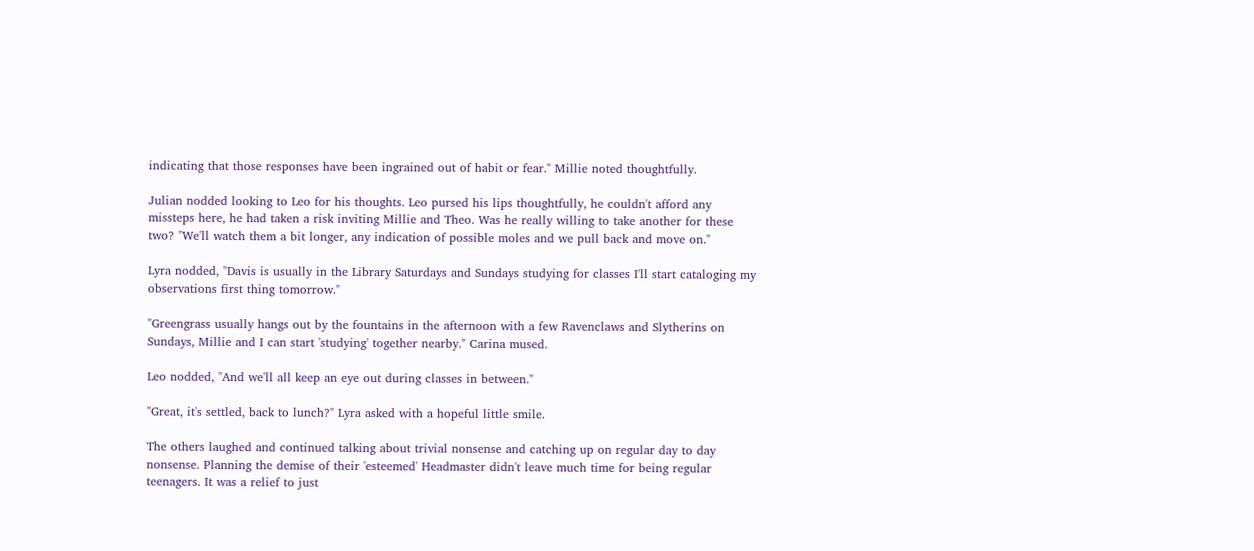indicating that those responses have been ingrained out of habit or fear." Millie noted thoughtfully.

Julian nodded looking to Leo for his thoughts. Leo pursed his lips thoughtfully, he couldn't afford any missteps here, he had taken a risk inviting Millie and Theo. Was he really willing to take another for these two? "We'll watch them a bit longer, any indication of possible moles and we pull back and move on."

Lyra nodded, "Davis is usually in the Library Saturdays and Sundays studying for classes I'll start cataloging my observations first thing tomorrow."

"Greengrass usually hangs out by the fountains in the afternoon with a few Ravenclaws and Slytherins on Sundays, Millie and I can start 'studying' together nearby." Carina mused.

Leo nodded, "And we'll all keep an eye out during classes in between."

"Great, it's settled, back to lunch?" Lyra asked with a hopeful little smile.

The others laughed and continued talking about trivial nonsense and catching up on regular day to day nonsense. Planning the demise of their 'esteemed' Headmaster didn't leave much time for being regular teenagers. It was a relief to just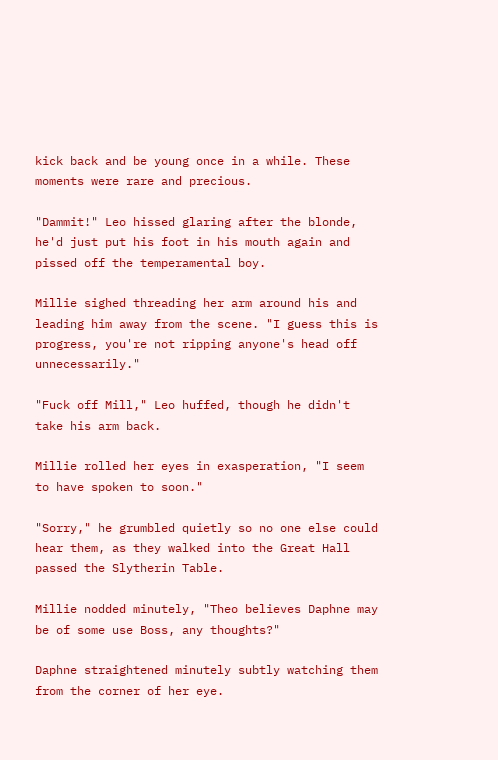kick back and be young once in a while. These moments were rare and precious.

"Dammit!" Leo hissed glaring after the blonde, he'd just put his foot in his mouth again and pissed off the temperamental boy.

Millie sighed threading her arm around his and leading him away from the scene. "I guess this is progress, you're not ripping anyone's head off unnecessarily."

"Fuck off Mill," Leo huffed, though he didn't take his arm back.

Millie rolled her eyes in exasperation, "I seem to have spoken to soon."

"Sorry," he grumbled quietly so no one else could hear them, as they walked into the Great Hall passed the Slytherin Table.

Millie nodded minutely, "Theo believes Daphne may be of some use Boss, any thoughts?"

Daphne straightened minutely subtly watching them from the corner of her eye.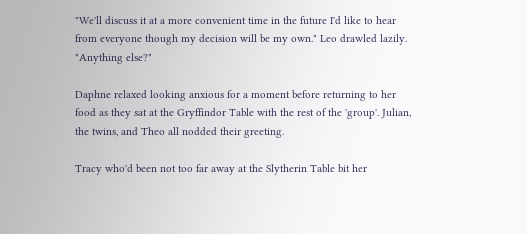"We'll discuss it at a more convenient time in the future I'd like to hear from everyone though my decision will be my own." Leo drawled lazily. "Anything else?"

Daphne relaxed looking anxious for a moment before returning to her food as they sat at the Gryffindor Table with the rest of the 'group'. Julian, the twins, and Theo all nodded their greeting.

Tracy who'd been not too far away at the Slytherin Table bit her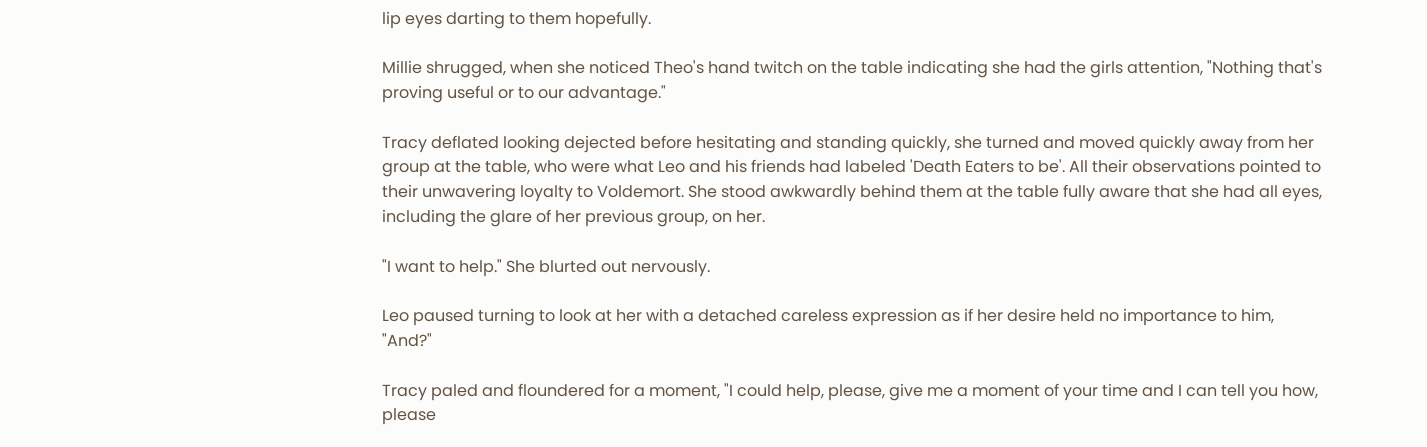lip eyes darting to them hopefully.

Millie shrugged, when she noticed Theo's hand twitch on the table indicating she had the girls attention, "Nothing that's proving useful or to our advantage."

Tracy deflated looking dejected before hesitating and standing quickly, she turned and moved quickly away from her group at the table, who were what Leo and his friends had labeled 'Death Eaters to be'. All their observations pointed to their unwavering loyalty to Voldemort. She stood awkwardly behind them at the table fully aware that she had all eyes, including the glare of her previous group, on her.

"I want to help." She blurted out nervously.

Leo paused turning to look at her with a detached careless expression as if her desire held no importance to him, "And?"

Tracy paled and floundered for a moment, "I could help, please, give me a moment of your time and I can tell you how, please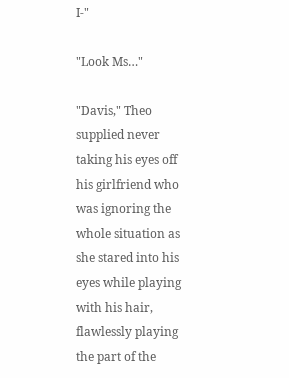I-"

"Look Ms…"

"Davis," Theo supplied never taking his eyes off his girlfriend who was ignoring the whole situation as she stared into his eyes while playing with his hair, flawlessly playing the part of the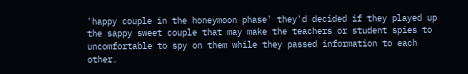'happy couple in the honeymoon phase' they'd decided if they played up the sappy sweet couple that may make the teachers or student spies to uncomfortable to spy on them while they passed information to each other.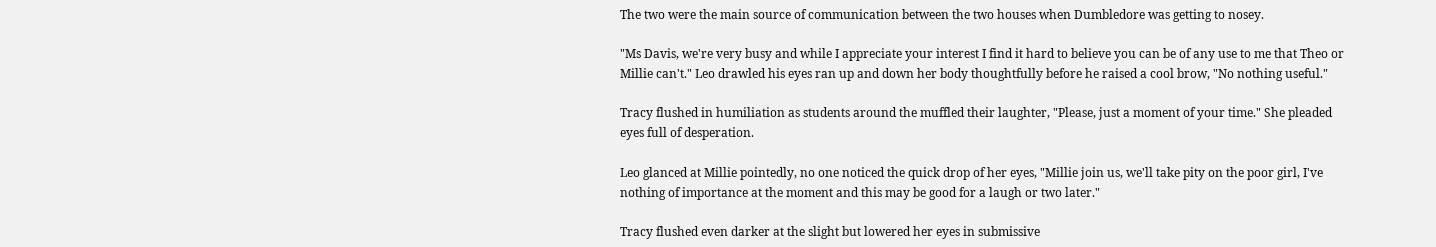The two were the main source of communication between the two houses when Dumbledore was getting to nosey.

"Ms Davis, we're very busy and while I appreciate your interest I find it hard to believe you can be of any use to me that Theo or Millie can't." Leo drawled his eyes ran up and down her body thoughtfully before he raised a cool brow, "No nothing useful."

Tracy flushed in humiliation as students around the muffled their laughter, "Please, just a moment of your time." She pleaded eyes full of desperation.

Leo glanced at Millie pointedly, no one noticed the quick drop of her eyes, "Millie join us, we'll take pity on the poor girl, I've nothing of importance at the moment and this may be good for a laugh or two later."

Tracy flushed even darker at the slight but lowered her eyes in submissive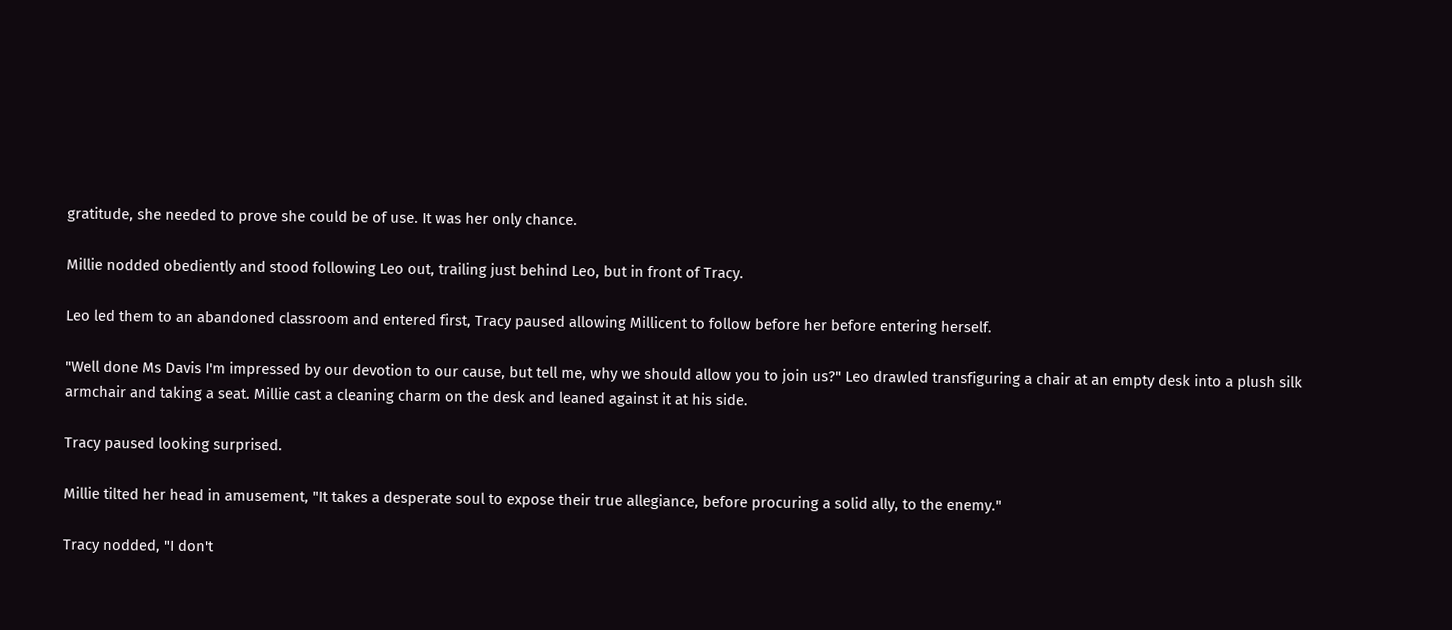gratitude, she needed to prove she could be of use. It was her only chance.

Millie nodded obediently and stood following Leo out, trailing just behind Leo, but in front of Tracy.

Leo led them to an abandoned classroom and entered first, Tracy paused allowing Millicent to follow before her before entering herself.

"Well done Ms Davis I'm impressed by our devotion to our cause, but tell me, why we should allow you to join us?" Leo drawled transfiguring a chair at an empty desk into a plush silk armchair and taking a seat. Millie cast a cleaning charm on the desk and leaned against it at his side.

Tracy paused looking surprised.

Millie tilted her head in amusement, "It takes a desperate soul to expose their true allegiance, before procuring a solid ally, to the enemy."

Tracy nodded, "I don't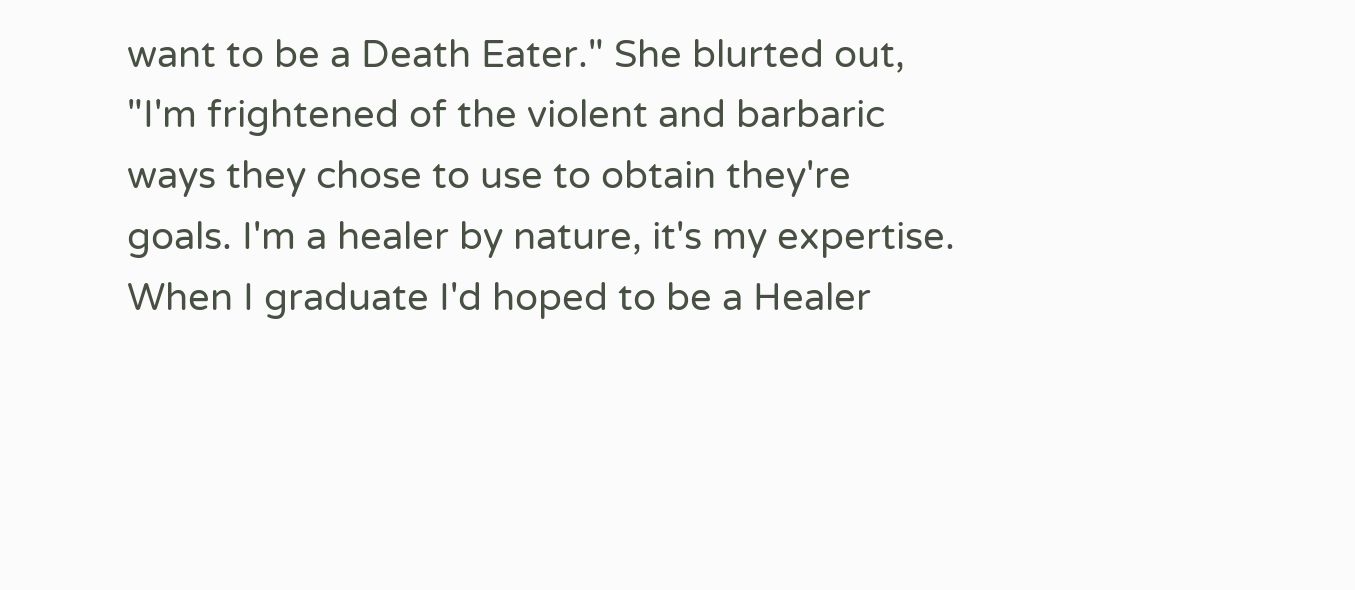want to be a Death Eater." She blurted out, "I'm frightened of the violent and barbaric ways they chose to use to obtain they're goals. I'm a healer by nature, it's my expertise. When I graduate I'd hoped to be a Healer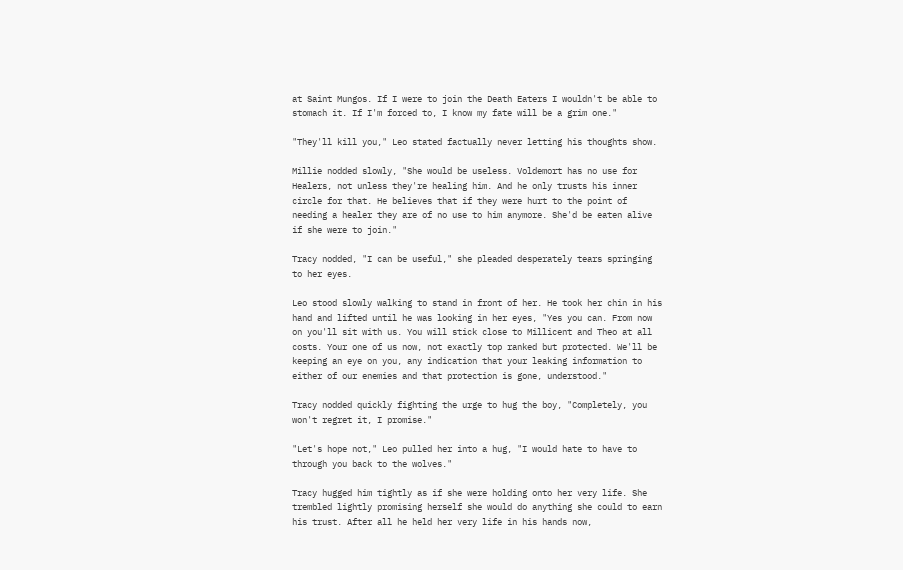at Saint Mungos. If I were to join the Death Eaters I wouldn't be able to stomach it. If I'm forced to, I know my fate will be a grim one."

"They'll kill you," Leo stated factually never letting his thoughts show.

Millie nodded slowly, "She would be useless. Voldemort has no use for Healers, not unless they're healing him. And he only trusts his inner circle for that. He believes that if they were hurt to the point of needing a healer they are of no use to him anymore. She'd be eaten alive if she were to join."

Tracy nodded, "I can be useful," she pleaded desperately tears springing to her eyes.

Leo stood slowly walking to stand in front of her. He took her chin in his hand and lifted until he was looking in her eyes, "Yes you can. From now on you'll sit with us. You will stick close to Millicent and Theo at all costs. Your one of us now, not exactly top ranked but protected. We'll be keeping an eye on you, any indication that your leaking information to either of our enemies and that protection is gone, understood."

Tracy nodded quickly fighting the urge to hug the boy, "Completely, you won't regret it, I promise."

"Let's hope not," Leo pulled her into a hug, "I would hate to have to through you back to the wolves."

Tracy hugged him tightly as if she were holding onto her very life. She trembled lightly promising herself she would do anything she could to earn his trust. After all he held her very life in his hands now,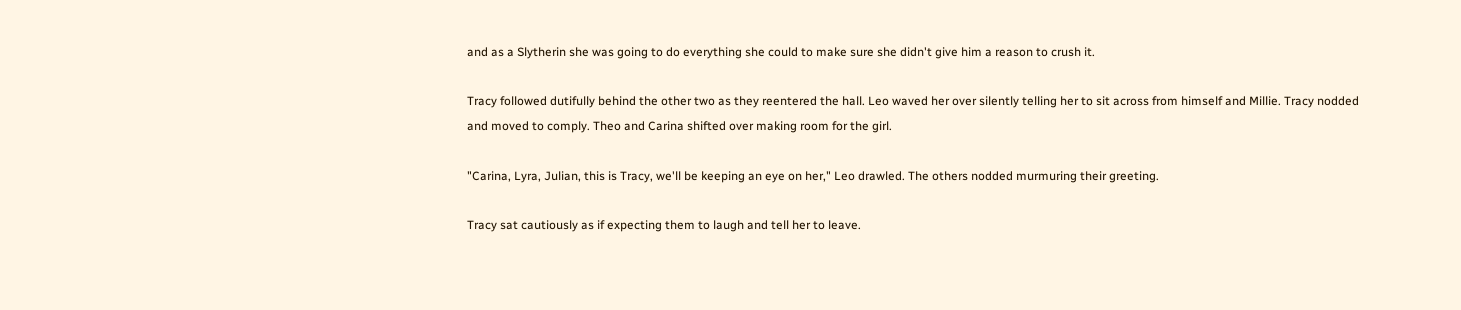and as a Slytherin she was going to do everything she could to make sure she didn't give him a reason to crush it.

Tracy followed dutifully behind the other two as they reentered the hall. Leo waved her over silently telling her to sit across from himself and Millie. Tracy nodded and moved to comply. Theo and Carina shifted over making room for the girl.

"Carina, Lyra, Julian, this is Tracy, we'll be keeping an eye on her," Leo drawled. The others nodded murmuring their greeting.

Tracy sat cautiously as if expecting them to laugh and tell her to leave.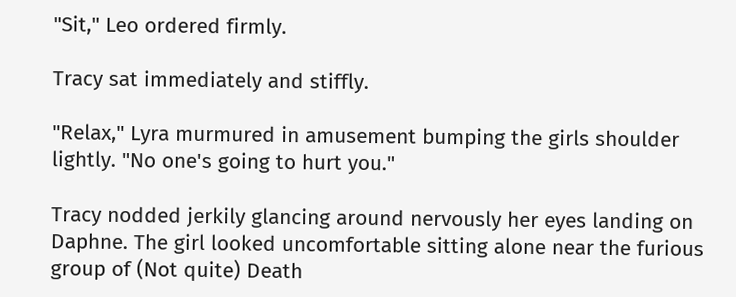"Sit," Leo ordered firmly.

Tracy sat immediately and stiffly.

"Relax," Lyra murmured in amusement bumping the girls shoulder lightly. "No one's going to hurt you."

Tracy nodded jerkily glancing around nervously her eyes landing on Daphne. The girl looked uncomfortable sitting alone near the furious group of (Not quite) Death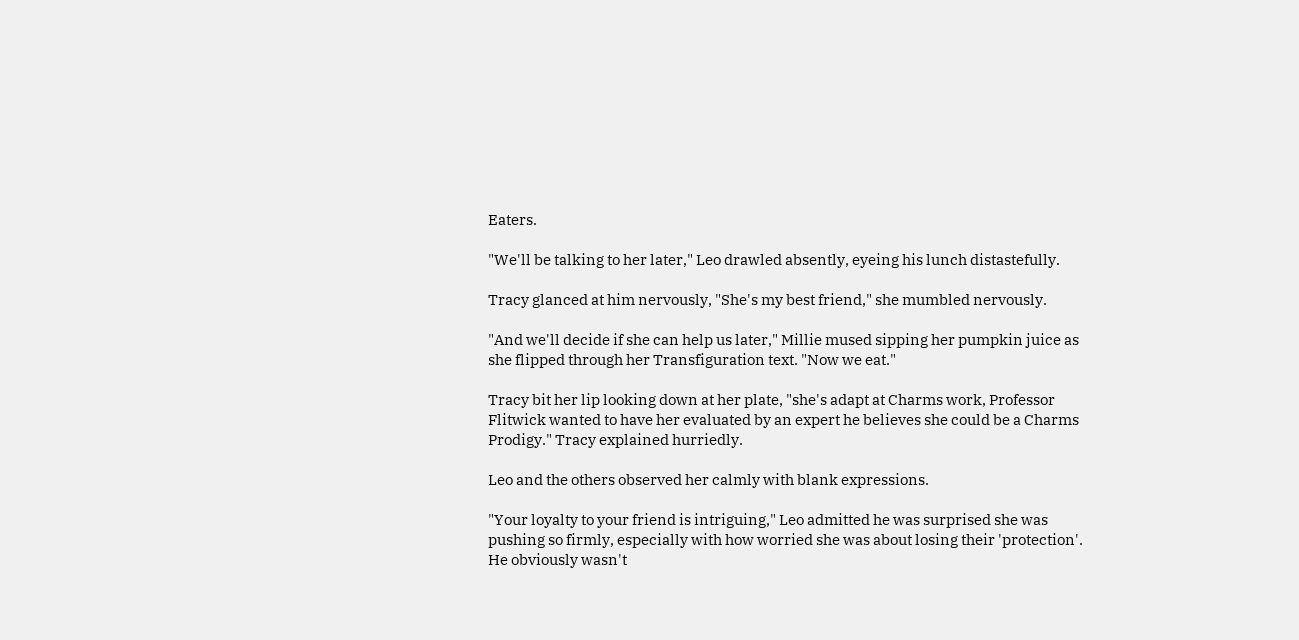Eaters.

"We'll be talking to her later," Leo drawled absently, eyeing his lunch distastefully.

Tracy glanced at him nervously, "She's my best friend," she mumbled nervously.

"And we'll decide if she can help us later," Millie mused sipping her pumpkin juice as she flipped through her Transfiguration text. "Now we eat."

Tracy bit her lip looking down at her plate, "she's adapt at Charms work, Professor Flitwick wanted to have her evaluated by an expert he believes she could be a Charms Prodigy." Tracy explained hurriedly.

Leo and the others observed her calmly with blank expressions.

"Your loyalty to your friend is intriguing," Leo admitted he was surprised she was pushing so firmly, especially with how worried she was about losing their 'protection'. He obviously wasn't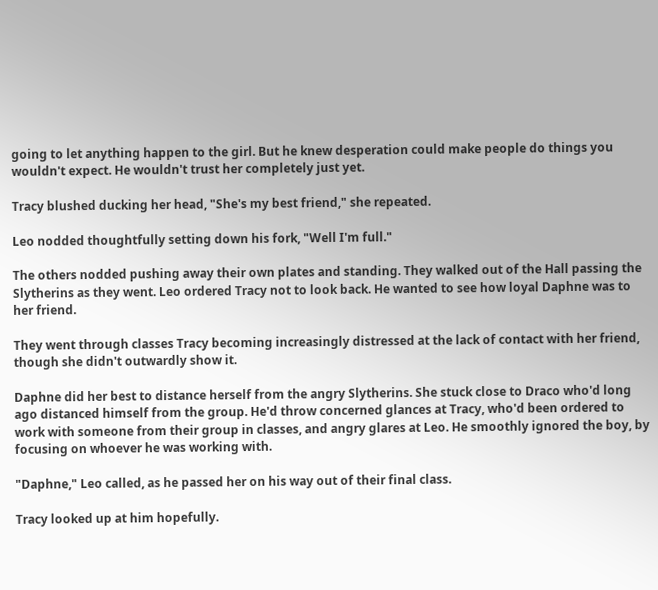going to let anything happen to the girl. But he knew desperation could make people do things you wouldn't expect. He wouldn't trust her completely just yet.

Tracy blushed ducking her head, "She's my best friend," she repeated.

Leo nodded thoughtfully setting down his fork, "Well I'm full."

The others nodded pushing away their own plates and standing. They walked out of the Hall passing the Slytherins as they went. Leo ordered Tracy not to look back. He wanted to see how loyal Daphne was to her friend.

They went through classes Tracy becoming increasingly distressed at the lack of contact with her friend, though she didn't outwardly show it.

Daphne did her best to distance herself from the angry Slytherins. She stuck close to Draco who'd long ago distanced himself from the group. He'd throw concerned glances at Tracy, who'd been ordered to work with someone from their group in classes, and angry glares at Leo. He smoothly ignored the boy, by focusing on whoever he was working with.

"Daphne," Leo called, as he passed her on his way out of their final class.

Tracy looked up at him hopefully.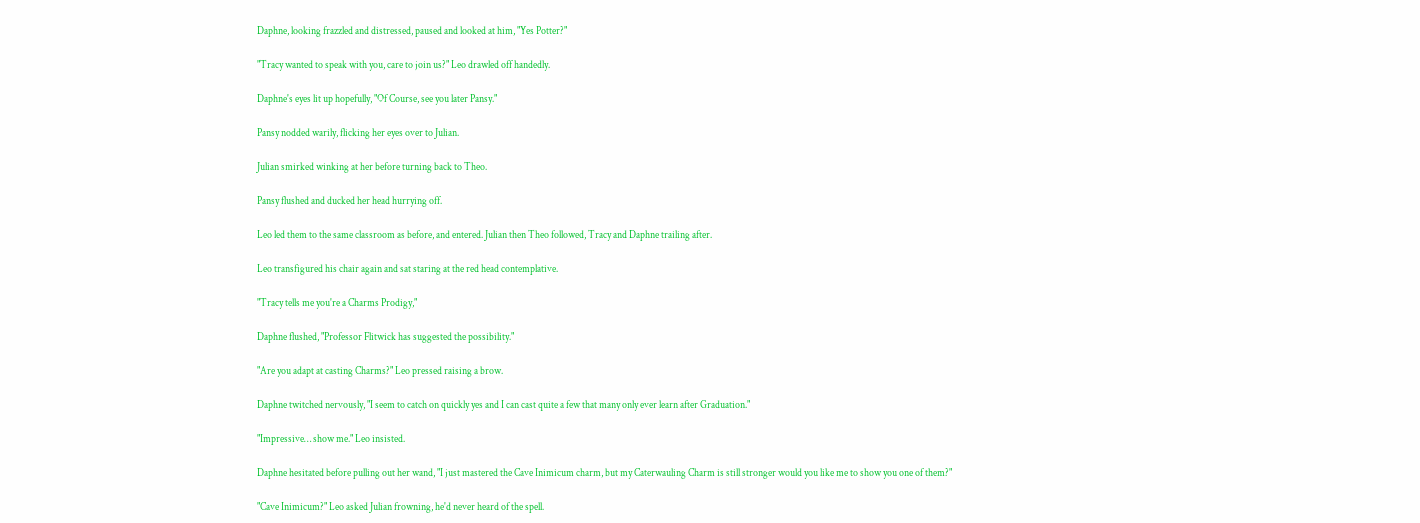Daphne, looking frazzled and distressed, paused and looked at him, "Yes Potter?"

"Tracy wanted to speak with you, care to join us?" Leo drawled off handedly.

Daphne's eyes lit up hopefully, "Of Course, see you later Pansy."

Pansy nodded warily, flicking her eyes over to Julian.

Julian smirked winking at her before turning back to Theo.

Pansy flushed and ducked her head hurrying off.

Leo led them to the same classroom as before, and entered. Julian then Theo followed, Tracy and Daphne trailing after.

Leo transfigured his chair again and sat staring at the red head contemplative.

"Tracy tells me you're a Charms Prodigy,"

Daphne flushed, "Professor Flitwick has suggested the possibility."

"Are you adapt at casting Charms?" Leo pressed raising a brow.

Daphne twitched nervously, "I seem to catch on quickly yes and I can cast quite a few that many only ever learn after Graduation."

"Impressive… show me." Leo insisted.

Daphne hesitated before pulling out her wand, "I just mastered the Cave Inimicum charm, but my Caterwauling Charm is still stronger would you like me to show you one of them?"

"Cave Inimicum?" Leo asked Julian frowning, he'd never heard of the spell.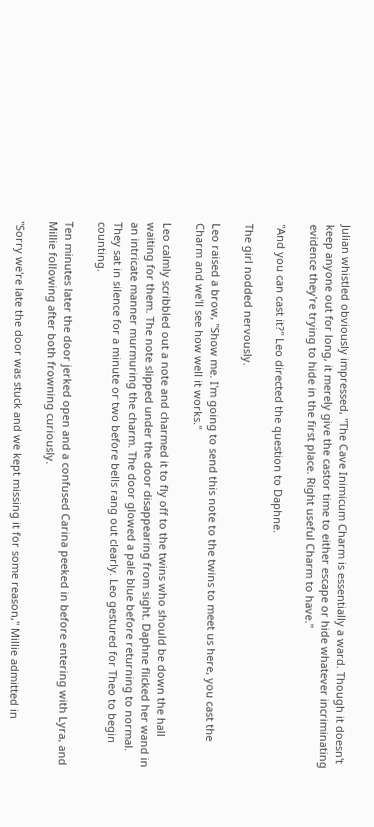Julian whistled obviously impressed, "The Cave Inimicum Charm is essentially a ward. Though it doesn't keep anyone out for long, it merely give the castor time to either escape or hide whatever incriminating evidence they're trying to hide in the first place. Right useful Charm to have."

"And you can cast it?" Leo directed the question to Daphne.

The girl nodded nervously.

Leo raised a brow, "Show me. I'm going to send this note to the twins to meet us here, you cast the Charm and we'll see how well it works."

Leo calmly scribbled out a note and charmed it to fly off to the twins who should be down the hall waiting for them. The note slipped under the door disappearing from sight. Daphne flicked her wand in an intricate manner murmuring the charm. The door glowed a pale blue before returning to normal. They sat in silence for a minute or two before bells rang out clearly. Leo gestured for Theo to begin counting.

Ten minutes later the door jerked open and a confused Carina peeked in before entering with Lyra, and Millie following after both frowning curiously.

"Sorry we're late the door was stuck and we kept missing it for some reason," Millie admitted in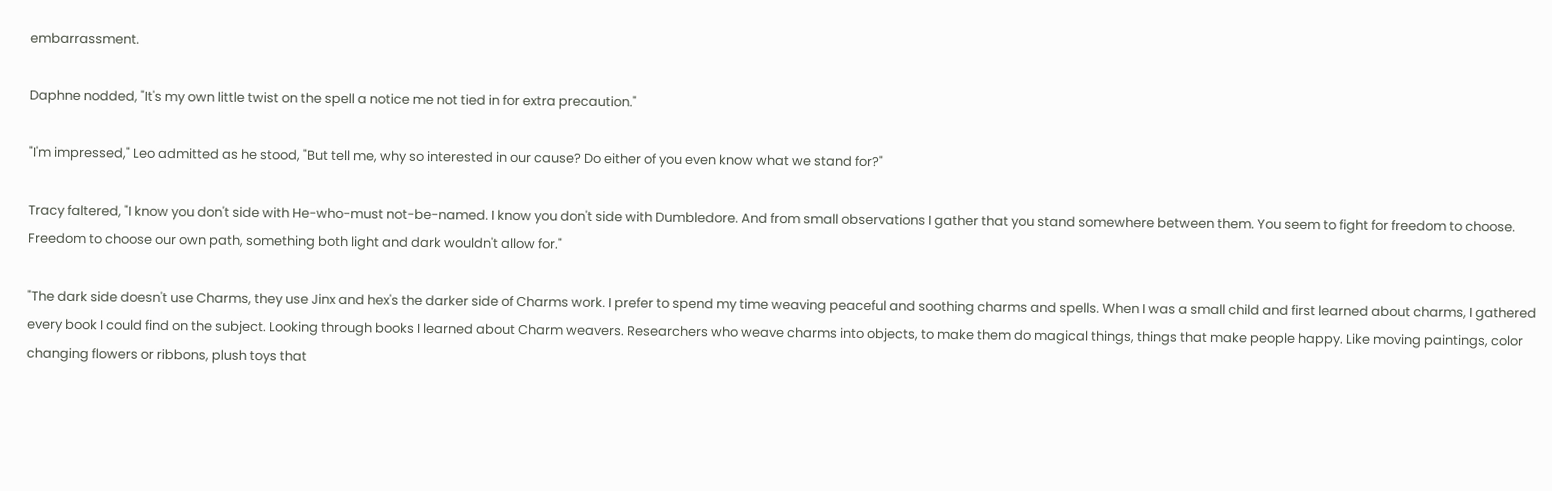embarrassment.

Daphne nodded, "It's my own little twist on the spell a notice me not tied in for extra precaution."

"I'm impressed," Leo admitted as he stood, "But tell me, why so interested in our cause? Do either of you even know what we stand for?"

Tracy faltered, "I know you don't side with He-who-must not-be-named. I know you don't side with Dumbledore. And from small observations I gather that you stand somewhere between them. You seem to fight for freedom to choose. Freedom to choose our own path, something both light and dark wouldn't allow for."

"The dark side doesn't use Charms, they use Jinx and hex's the darker side of Charms work. I prefer to spend my time weaving peaceful and soothing charms and spells. When I was a small child and first learned about charms, I gathered every book I could find on the subject. Looking through books I learned about Charm weavers. Researchers who weave charms into objects, to make them do magical things, things that make people happy. Like moving paintings, color changing flowers or ribbons, plush toys that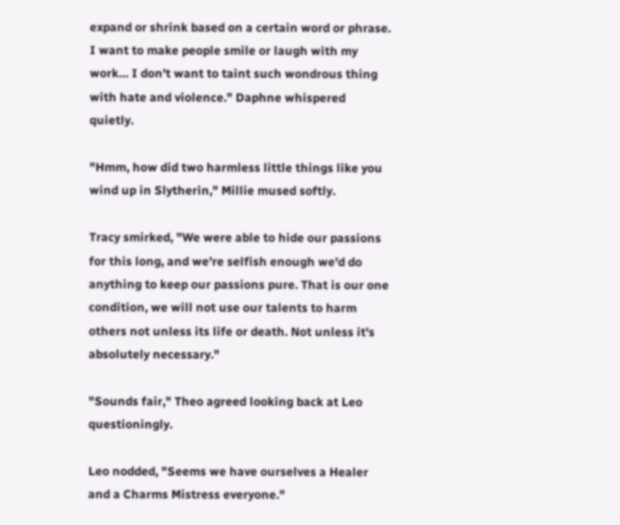expand or shrink based on a certain word or phrase. I want to make people smile or laugh with my work… I don't want to taint such wondrous thing with hate and violence." Daphne whispered quietly.

"Hmm, how did two harmless little things like you wind up in Slytherin," Millie mused softly.

Tracy smirked, "We were able to hide our passions for this long, and we're selfish enough we'd do anything to keep our passions pure. That is our one condition, we will not use our talents to harm others not unless its life or death. Not unless it's absolutely necessary."

"Sounds fair," Theo agreed looking back at Leo questioningly.

Leo nodded, "Seems we have ourselves a Healer and a Charms Mistress everyone."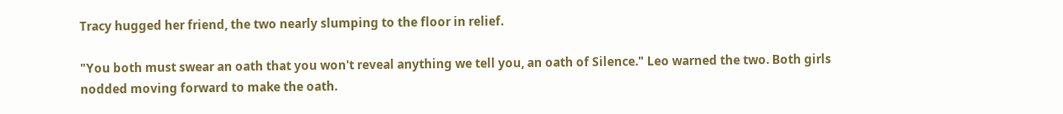Tracy hugged her friend, the two nearly slumping to the floor in relief.

"You both must swear an oath that you won't reveal anything we tell you, an oath of Silence." Leo warned the two. Both girls nodded moving forward to make the oath.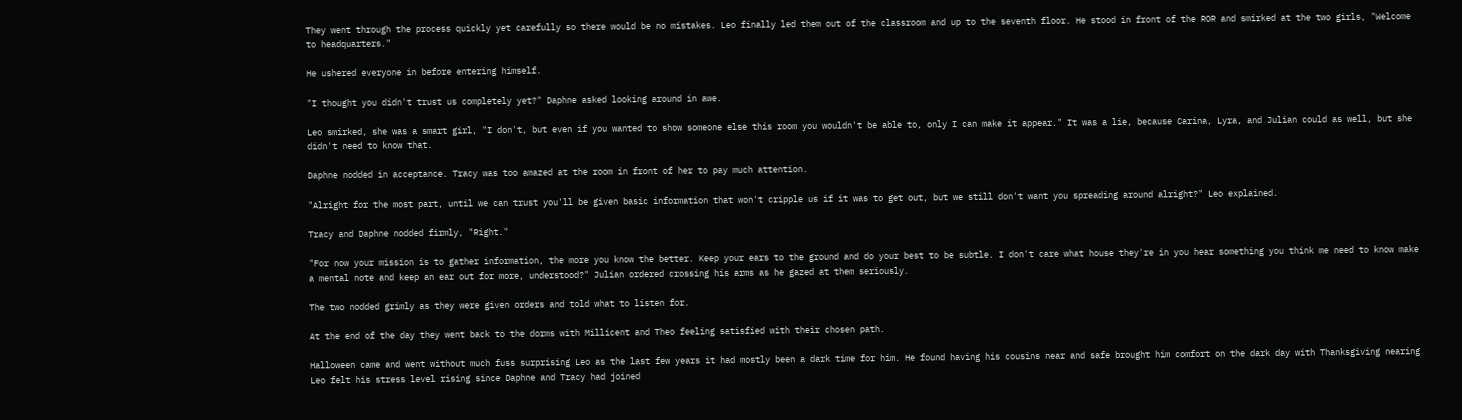They went through the process quickly yet carefully so there would be no mistakes. Leo finally led them out of the classroom and up to the seventh floor. He stood in front of the ROR and smirked at the two girls, "Welcome to headquarters."

He ushered everyone in before entering himself.

"I thought you didn't trust us completely yet?" Daphne asked looking around in awe.

Leo smirked, she was a smart girl, "I don't, but even if you wanted to show someone else this room you wouldn't be able to, only I can make it appear." It was a lie, because Carina, Lyra, and Julian could as well, but she didn't need to know that.

Daphne nodded in acceptance. Tracy was too amazed at the room in front of her to pay much attention.

"Alright for the most part, until we can trust you'll be given basic information that won't cripple us if it was to get out, but we still don't want you spreading around alright?" Leo explained.

Tracy and Daphne nodded firmly, "Right."

"For now your mission is to gather information, the more you know the better. Keep your ears to the ground and do your best to be subtle. I don't care what house they're in you hear something you think me need to know make a mental note and keep an ear out for more, understood?" Julian ordered crossing his arms as he gazed at them seriously.

The two nodded grimly as they were given orders and told what to listen for.

At the end of the day they went back to the dorms with Millicent and Theo feeling satisfied with their chosen path.

Halloween came and went without much fuss surprising Leo as the last few years it had mostly been a dark time for him. He found having his cousins near and safe brought him comfort on the dark day with Thanksgiving nearing Leo felt his stress level rising since Daphne and Tracy had joined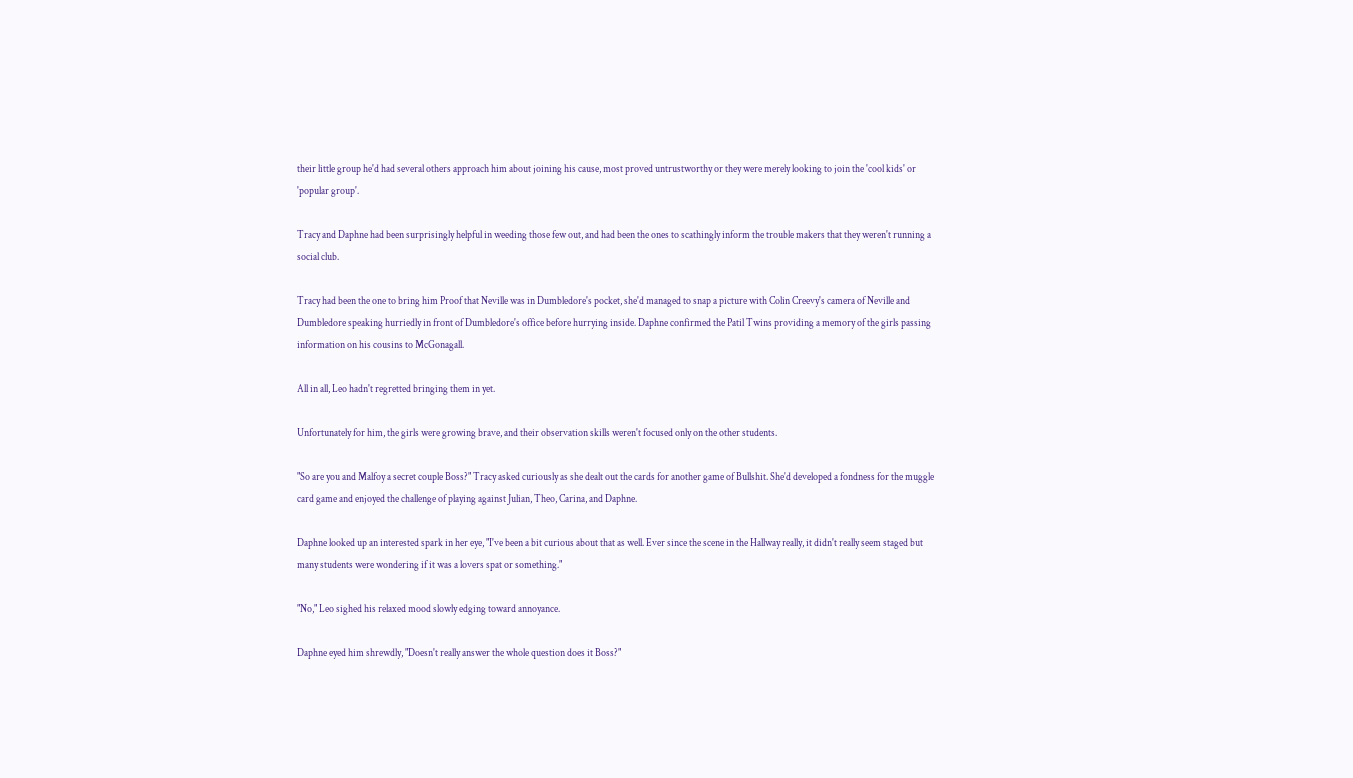their little group he'd had several others approach him about joining his cause, most proved untrustworthy or they were merely looking to join the 'cool kids' or 'popular group'.

Tracy and Daphne had been surprisingly helpful in weeding those few out, and had been the ones to scathingly inform the trouble makers that they weren't running a social club.

Tracy had been the one to bring him Proof that Neville was in Dumbledore's pocket, she'd managed to snap a picture with Colin Creevy's camera of Neville and Dumbledore speaking hurriedly in front of Dumbledore's office before hurrying inside. Daphne confirmed the Patil Twins providing a memory of the girls passing information on his cousins to McGonagall.

All in all, Leo hadn't regretted bringing them in yet.

Unfortunately for him, the girls were growing brave, and their observation skills weren't focused only on the other students.

"So are you and Malfoy a secret couple Boss?" Tracy asked curiously as she dealt out the cards for another game of Bullshit. She'd developed a fondness for the muggle card game and enjoyed the challenge of playing against Julian, Theo, Carina, and Daphne.

Daphne looked up an interested spark in her eye, "I've been a bit curious about that as well. Ever since the scene in the Hallway really, it didn't really seem staged but many students were wondering if it was a lovers spat or something."

"No," Leo sighed his relaxed mood slowly edging toward annoyance.

Daphne eyed him shrewdly, "Doesn't really answer the whole question does it Boss?"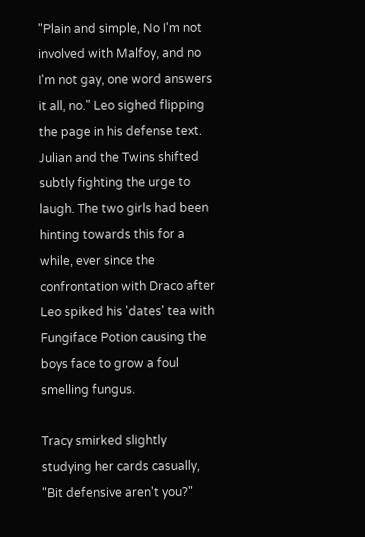"Plain and simple, No I'm not involved with Malfoy, and no I'm not gay, one word answers it all, no." Leo sighed flipping the page in his defense text. Julian and the Twins shifted subtly fighting the urge to laugh. The two girls had been hinting towards this for a while, ever since the confrontation with Draco after Leo spiked his 'dates' tea with Fungiface Potion causing the boys face to grow a foul smelling fungus.

Tracy smirked slightly studying her cards casually, "Bit defensive aren't you?"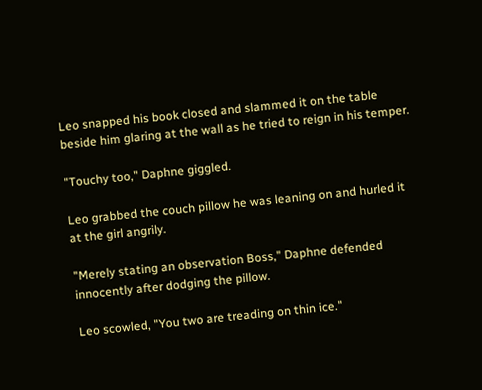Leo snapped his book closed and slammed it on the table beside him glaring at the wall as he tried to reign in his temper.

"Touchy too," Daphne giggled.

Leo grabbed the couch pillow he was leaning on and hurled it at the girl angrily.

"Merely stating an observation Boss," Daphne defended innocently after dodging the pillow.

Leo scowled, "You two are treading on thin ice."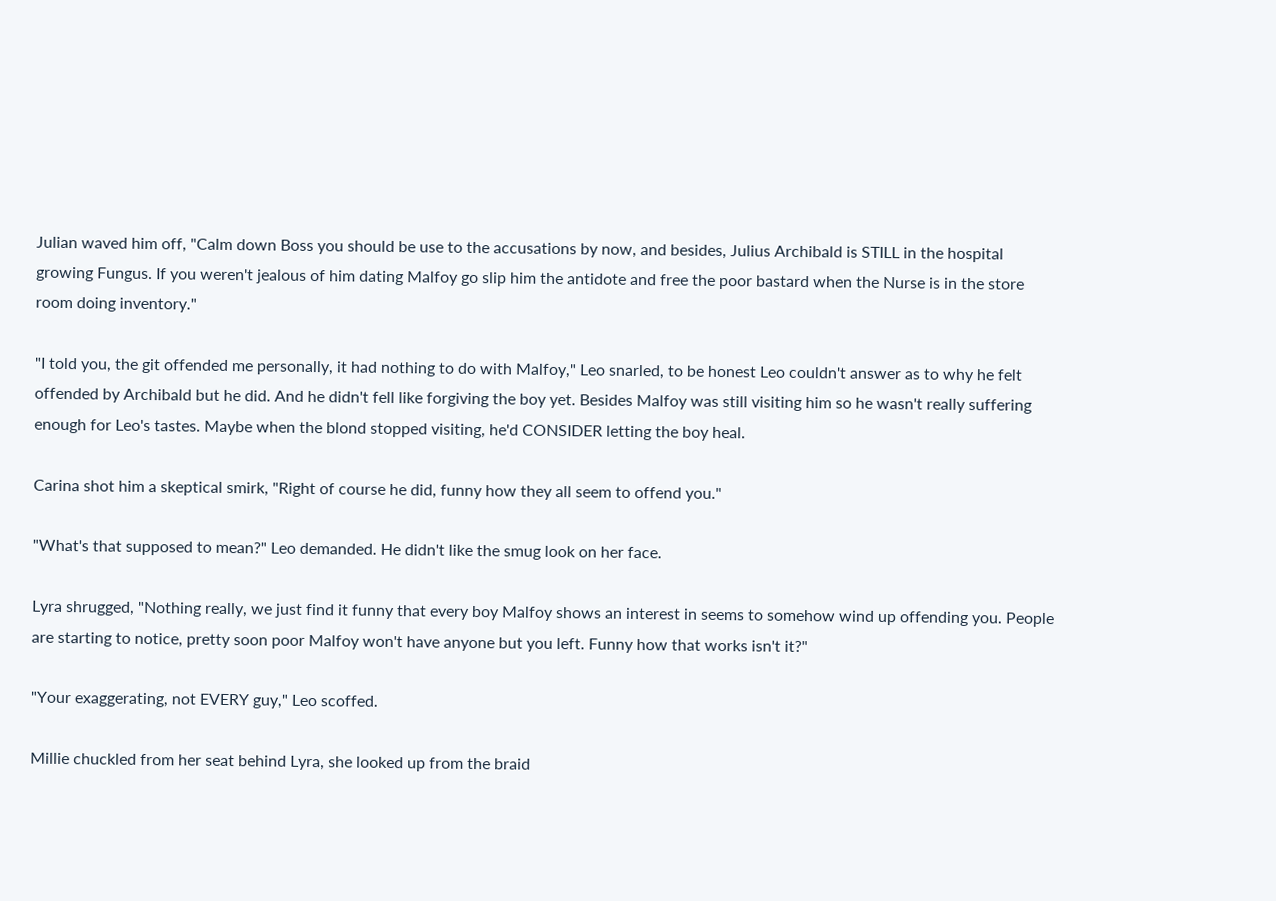Julian waved him off, "Calm down Boss you should be use to the accusations by now, and besides, Julius Archibald is STILL in the hospital growing Fungus. If you weren't jealous of him dating Malfoy go slip him the antidote and free the poor bastard when the Nurse is in the store room doing inventory."

"I told you, the git offended me personally, it had nothing to do with Malfoy," Leo snarled, to be honest Leo couldn't answer as to why he felt offended by Archibald but he did. And he didn't fell like forgiving the boy yet. Besides Malfoy was still visiting him so he wasn't really suffering enough for Leo's tastes. Maybe when the blond stopped visiting, he'd CONSIDER letting the boy heal.

Carina shot him a skeptical smirk, "Right of course he did, funny how they all seem to offend you."

"What's that supposed to mean?" Leo demanded. He didn't like the smug look on her face.

Lyra shrugged, "Nothing really, we just find it funny that every boy Malfoy shows an interest in seems to somehow wind up offending you. People are starting to notice, pretty soon poor Malfoy won't have anyone but you left. Funny how that works isn't it?"

"Your exaggerating, not EVERY guy," Leo scoffed.

Millie chuckled from her seat behind Lyra, she looked up from the braid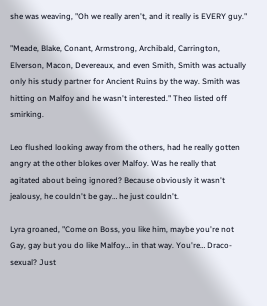she was weaving, "Oh we really aren't, and it really is EVERY guy."

"Meade, Blake, Conant, Armstrong, Archibald, Carrington, Elverson, Macon, Devereaux, and even Smith, Smith was actually only his study partner for Ancient Ruins by the way. Smith was hitting on Malfoy and he wasn't interested." Theo listed off smirking.

Leo flushed looking away from the others, had he really gotten angry at the other blokes over Malfoy. Was he really that agitated about being ignored? Because obviously it wasn't jealousy, he couldn't be gay… he just couldn't.

Lyra groaned, "Come on Boss, you like him, maybe you're not Gay, gay but you do like Malfoy… in that way. You're… Draco-sexual? Just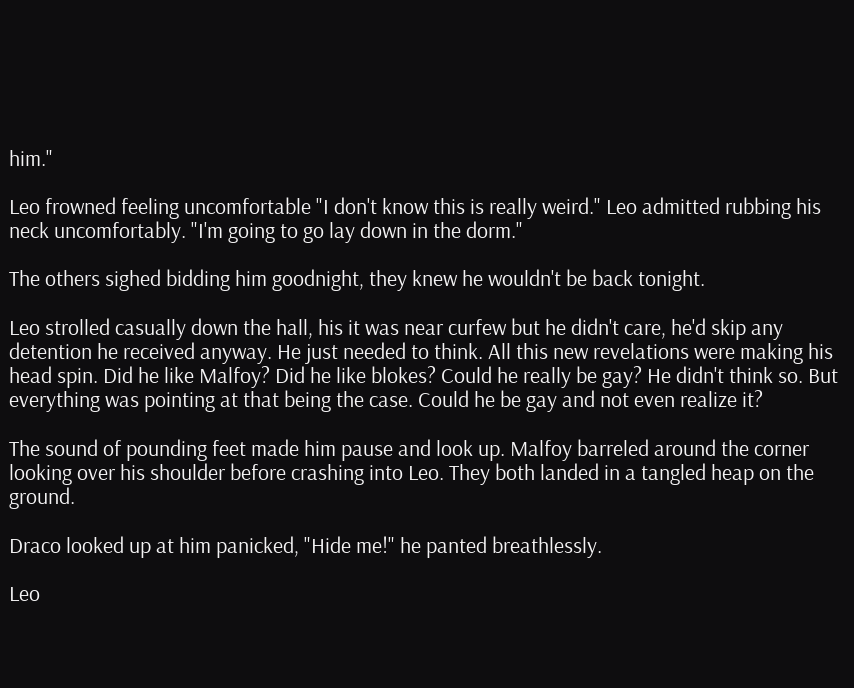him."

Leo frowned feeling uncomfortable "I don't know this is really weird." Leo admitted rubbing his neck uncomfortably. "I'm going to go lay down in the dorm."

The others sighed bidding him goodnight, they knew he wouldn't be back tonight.

Leo strolled casually down the hall, his it was near curfew but he didn't care, he'd skip any detention he received anyway. He just needed to think. All this new revelations were making his head spin. Did he like Malfoy? Did he like blokes? Could he really be gay? He didn't think so. But everything was pointing at that being the case. Could he be gay and not even realize it?

The sound of pounding feet made him pause and look up. Malfoy barreled around the corner looking over his shoulder before crashing into Leo. They both landed in a tangled heap on the ground.

Draco looked up at him panicked, "Hide me!" he panted breathlessly.

Leo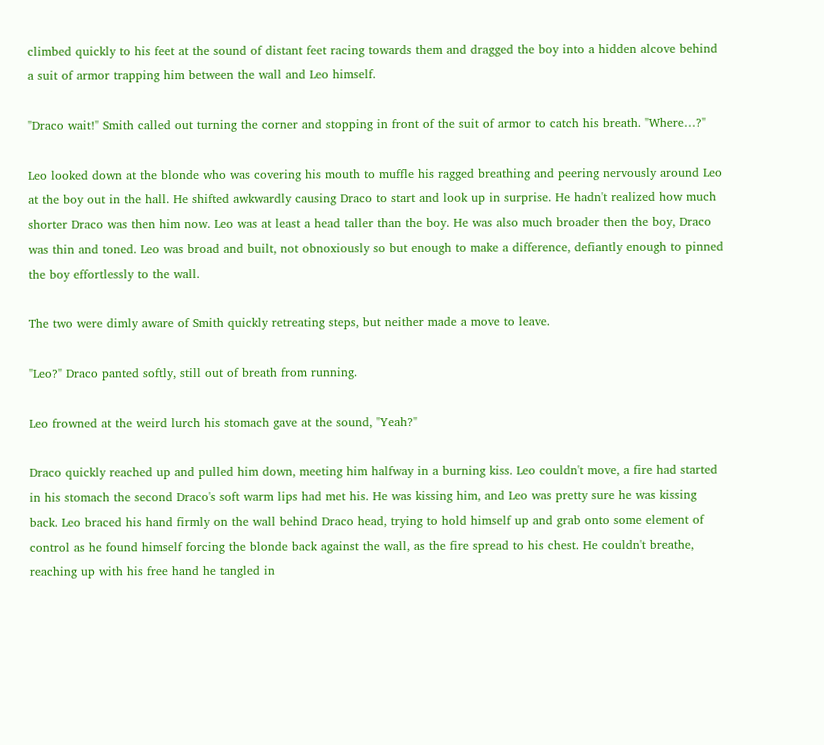climbed quickly to his feet at the sound of distant feet racing towards them and dragged the boy into a hidden alcove behind a suit of armor trapping him between the wall and Leo himself.

"Draco wait!" Smith called out turning the corner and stopping in front of the suit of armor to catch his breath. "Where…?"

Leo looked down at the blonde who was covering his mouth to muffle his ragged breathing and peering nervously around Leo at the boy out in the hall. He shifted awkwardly causing Draco to start and look up in surprise. He hadn't realized how much shorter Draco was then him now. Leo was at least a head taller than the boy. He was also much broader then the boy, Draco was thin and toned. Leo was broad and built, not obnoxiously so but enough to make a difference, defiantly enough to pinned the boy effortlessly to the wall.

The two were dimly aware of Smith quickly retreating steps, but neither made a move to leave.

"Leo?" Draco panted softly, still out of breath from running.

Leo frowned at the weird lurch his stomach gave at the sound, "Yeah?"

Draco quickly reached up and pulled him down, meeting him halfway in a burning kiss. Leo couldn't move, a fire had started in his stomach the second Draco's soft warm lips had met his. He was kissing him, and Leo was pretty sure he was kissing back. Leo braced his hand firmly on the wall behind Draco head, trying to hold himself up and grab onto some element of control as he found himself forcing the blonde back against the wall, as the fire spread to his chest. He couldn't breathe, reaching up with his free hand he tangled in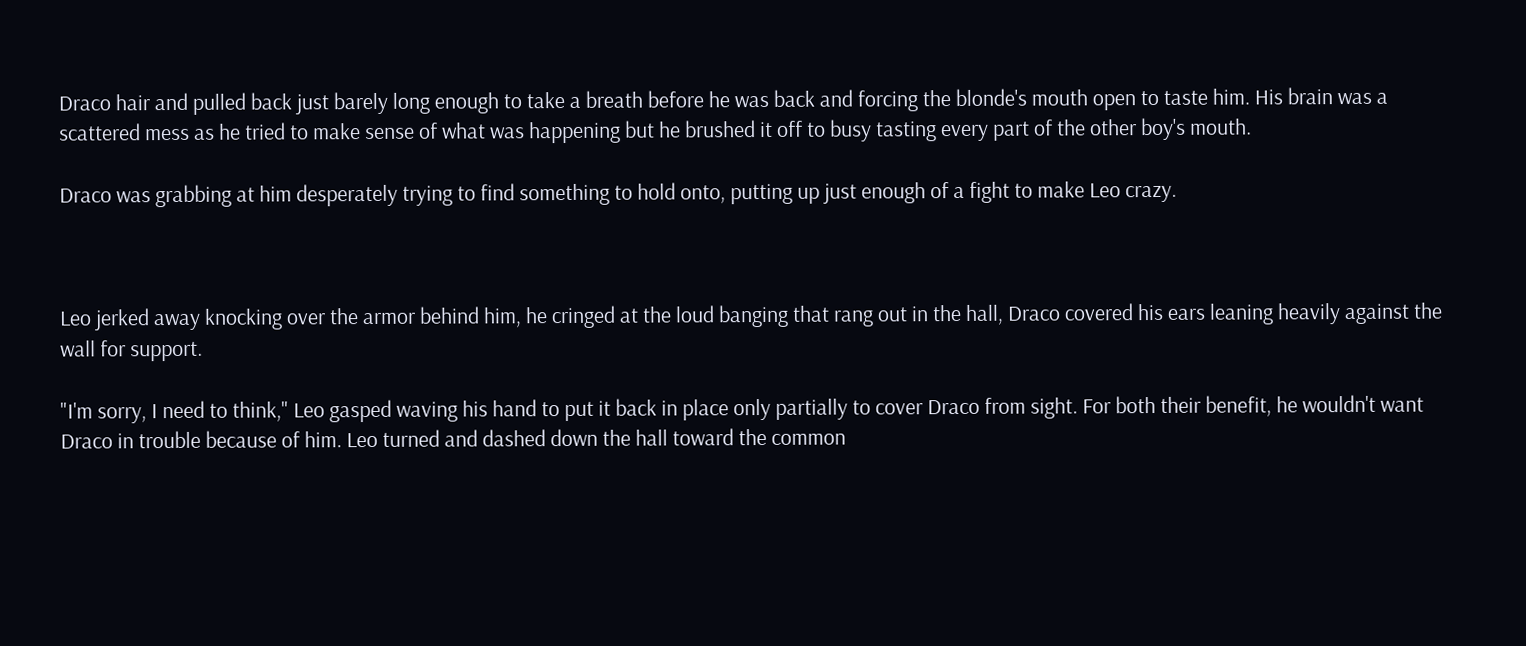Draco hair and pulled back just barely long enough to take a breath before he was back and forcing the blonde's mouth open to taste him. His brain was a scattered mess as he tried to make sense of what was happening but he brushed it off to busy tasting every part of the other boy's mouth.

Draco was grabbing at him desperately trying to find something to hold onto, putting up just enough of a fight to make Leo crazy.



Leo jerked away knocking over the armor behind him, he cringed at the loud banging that rang out in the hall, Draco covered his ears leaning heavily against the wall for support.

"I'm sorry, I need to think," Leo gasped waving his hand to put it back in place only partially to cover Draco from sight. For both their benefit, he wouldn't want Draco in trouble because of him. Leo turned and dashed down the hall toward the common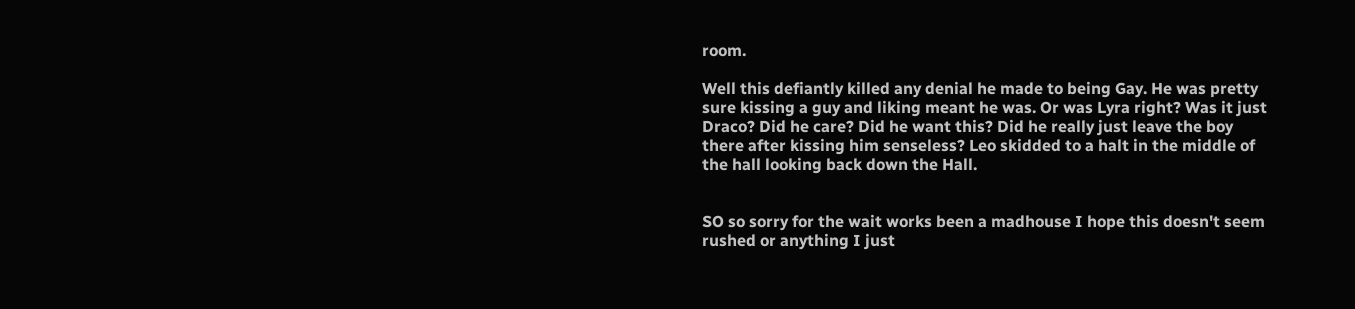room.

Well this defiantly killed any denial he made to being Gay. He was pretty sure kissing a guy and liking meant he was. Or was Lyra right? Was it just Draco? Did he care? Did he want this? Did he really just leave the boy there after kissing him senseless? Leo skidded to a halt in the middle of the hall looking back down the Hall.


SO so sorry for the wait works been a madhouse I hope this doesn't seem rushed or anything I just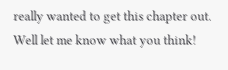really wanted to get this chapter out. Well let me know what you think!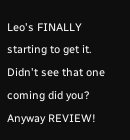Leo's FINALLY starting to get it. Didn't see that one coming did you? Anyway REVIEW!